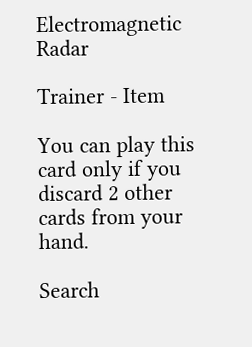Electromagnetic Radar

Trainer - Item

You can play this card only if you discard 2 other cards from your hand.

Search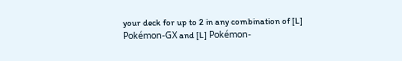your deck for up to 2 in any combination of [L] Pokémon-GX and [L] Pokémon-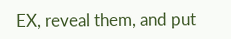EX, reveal them, and put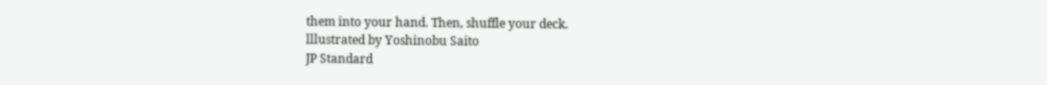them into your hand. Then, shuffle your deck.
lllustrated by Yoshinobu Saito
JP Standard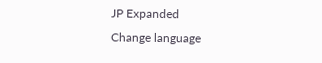JP Expanded
Change language